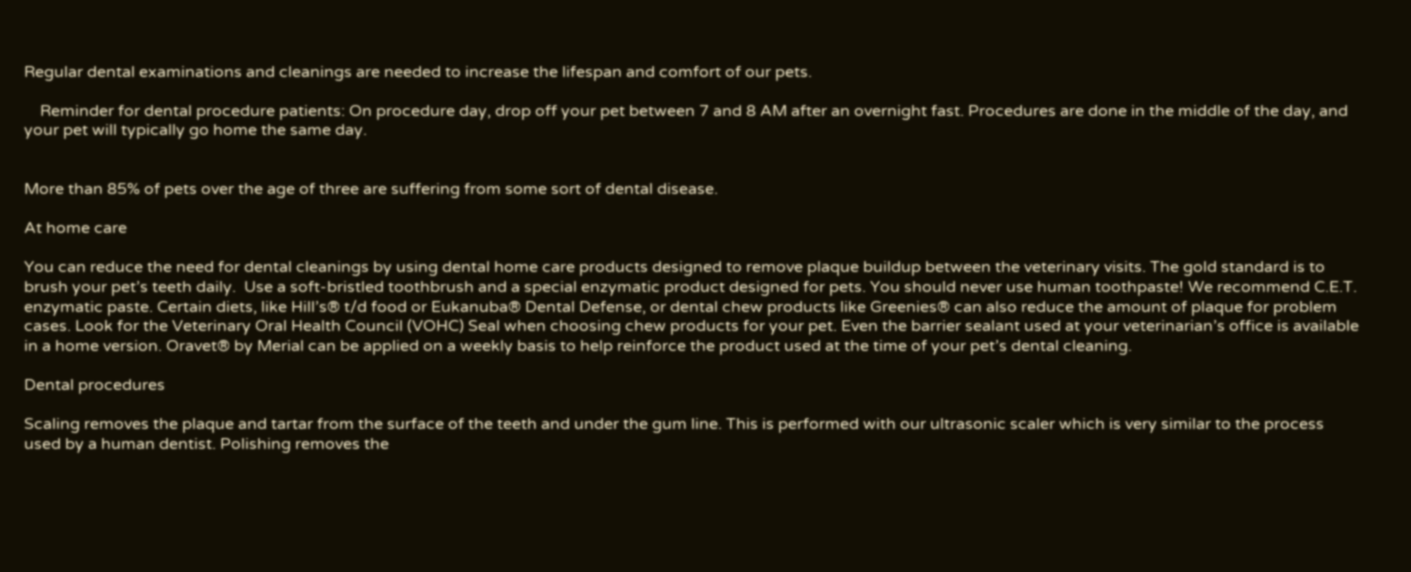Regular dental examinations and cleanings are needed to increase the lifespan and comfort of our pets.

    Reminder for dental procedure patients: On procedure day, drop off your pet between 7 and 8 AM after an overnight fast. Procedures are done in the middle of the day, and your pet will typically go home the same day.


More than 85% of pets over the age of three are suffering from some sort of dental disease.

At home care

You can reduce the need for dental cleanings by using dental home care products designed to remove plaque buildup between the veterinary visits. The gold standard is to brush your pet’s teeth daily.  Use a soft-bristled toothbrush and a special enzymatic product designed for pets. You should never use human toothpaste! We recommend C.E.T. enzymatic paste. Certain diets, like Hill’s® t/d food or Eukanuba® Dental Defense, or dental chew products like Greenies® can also reduce the amount of plaque for problem cases. Look for the Veterinary Oral Health Council (VOHC) Seal when choosing chew products for your pet. Even the barrier sealant used at your veterinarian’s office is available in a home version. Oravet® by Merial can be applied on a weekly basis to help reinforce the product used at the time of your pet’s dental cleaning.

Dental procedures

Scaling removes the plaque and tartar from the surface of the teeth and under the gum line. This is performed with our ultrasonic scaler which is very similar to the process used by a human dentist. Polishing removes the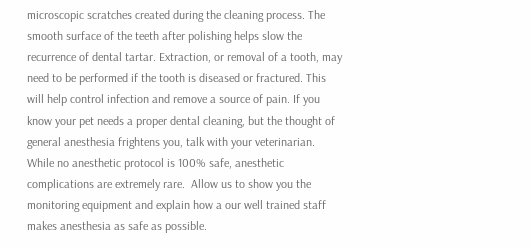microscopic scratches created during the cleaning process. The smooth surface of the teeth after polishing helps slow the recurrence of dental tartar. Extraction, or removal of a tooth, may need to be performed if the tooth is diseased or fractured. This will help control infection and remove a source of pain. If you know your pet needs a proper dental cleaning, but the thought of general anesthesia frightens you, talk with your veterinarian. While no anesthetic protocol is 100% safe, anesthetic complications are extremely rare.  Allow us to show you the monitoring equipment and explain how a our well trained staff makes anesthesia as safe as possible.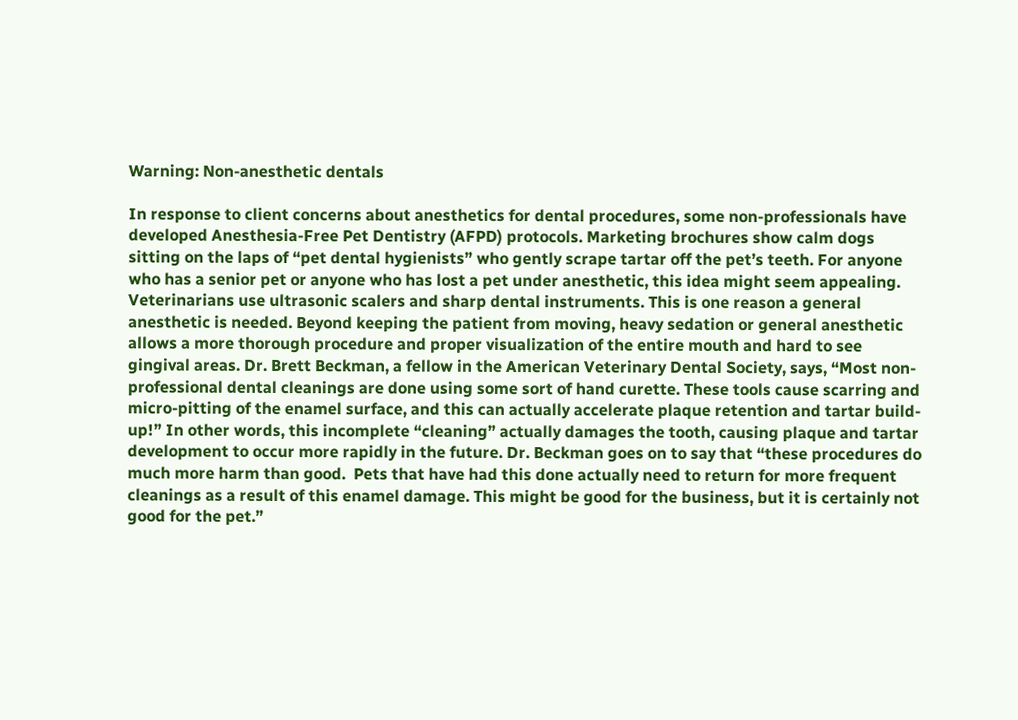Warning: Non-anesthetic dentals

In response to client concerns about anesthetics for dental procedures, some non-professionals have developed Anesthesia-Free Pet Dentistry (AFPD) protocols. Marketing brochures show calm dogs sitting on the laps of “pet dental hygienists” who gently scrape tartar off the pet’s teeth. For anyone who has a senior pet or anyone who has lost a pet under anesthetic, this idea might seem appealing. Veterinarians use ultrasonic scalers and sharp dental instruments. This is one reason a general anesthetic is needed. Beyond keeping the patient from moving, heavy sedation or general anesthetic allows a more thorough procedure and proper visualization of the entire mouth and hard to see gingival areas. Dr. Brett Beckman, a fellow in the American Veterinary Dental Society, says, “Most non-professional dental cleanings are done using some sort of hand curette. These tools cause scarring and micro-pitting of the enamel surface, and this can actually accelerate plaque retention and tartar build-up!” In other words, this incomplete “cleaning” actually damages the tooth, causing plaque and tartar development to occur more rapidly in the future. Dr. Beckman goes on to say that “these procedures do much more harm than good.  Pets that have had this done actually need to return for more frequent cleanings as a result of this enamel damage. This might be good for the business, but it is certainly not good for the pet.”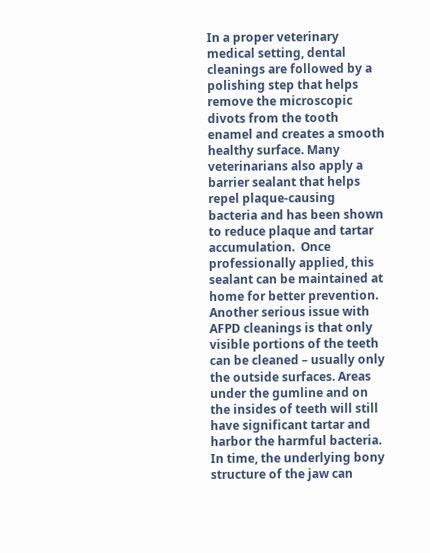In a proper veterinary medical setting, dental cleanings are followed by a polishing step that helps remove the microscopic divots from the tooth enamel and creates a smooth healthy surface. Many veterinarians also apply a barrier sealant that helps repel plaque-causing bacteria and has been shown to reduce plaque and tartar accumulation.  Once professionally applied, this sealant can be maintained at home for better prevention. Another serious issue with AFPD cleanings is that only visible portions of the teeth can be cleaned – usually only the outside surfaces. Areas under the gumline and on the insides of teeth will still have significant tartar and harbor the harmful bacteria. In time, the underlying bony structure of the jaw can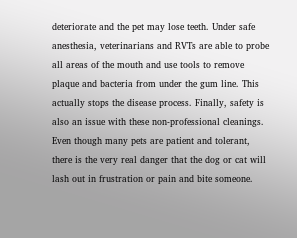deteriorate and the pet may lose teeth. Under safe anesthesia, veterinarians and RVTs are able to probe all areas of the mouth and use tools to remove plaque and bacteria from under the gum line. This actually stops the disease process. Finally, safety is also an issue with these non-professional cleanings. Even though many pets are patient and tolerant, there is the very real danger that the dog or cat will lash out in frustration or pain and bite someone.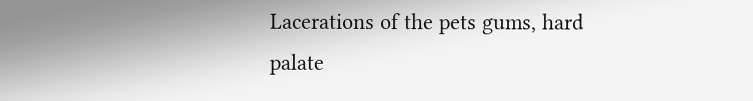Lacerations of the pets gums, hard palate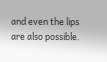and even the lips are also possible.